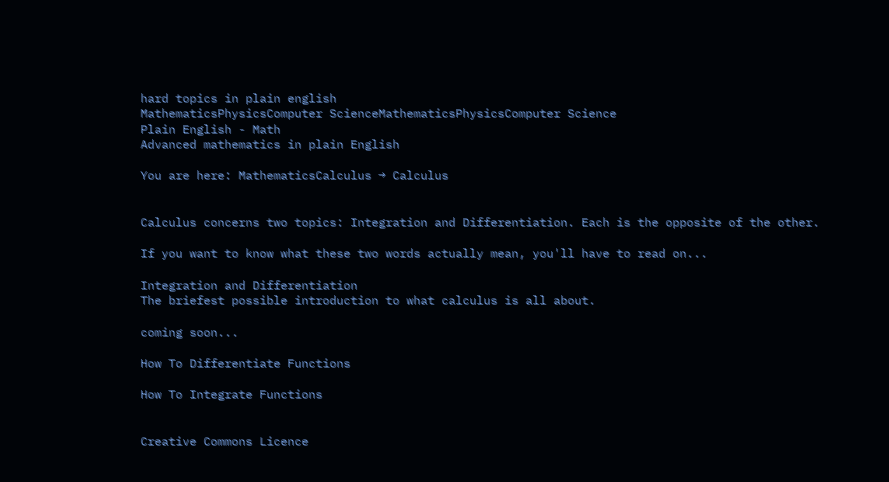hard topics in plain english
MathematicsPhysicsComputer ScienceMathematicsPhysicsComputer Science
Plain English - Math
Advanced mathematics in plain English

You are here: MathematicsCalculus → Calculus


Calculus concerns two topics: Integration and Differentiation. Each is the opposite of the other.

If you want to know what these two words actually mean, you'll have to read on...

Integration and Differentiation
The briefest possible introduction to what calculus is all about.

coming soon...

How To Differentiate Functions

How To Integrate Functions


Creative Commons Licence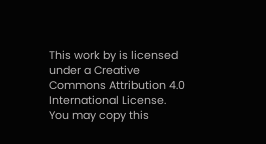This work by is licensed under a Creative Commons Attribution 4.0 International License.
You may copy this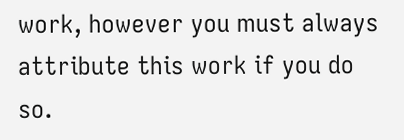work, however you must always attribute this work if you do so.